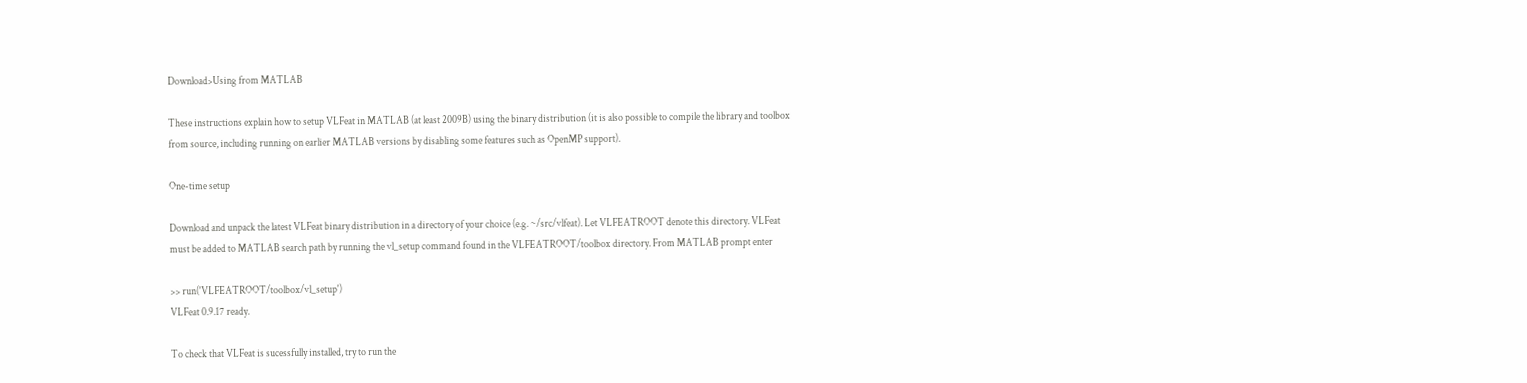Download>Using from MATLAB

These instructions explain how to setup VLFeat in MATLAB (at least 2009B) using the binary distribution (it is also possible to compile the library and toolbox from source, including running on earlier MATLAB versions by disabling some features such as OpenMP support).

One-time setup

Download and unpack the latest VLFeat binary distribution in a directory of your choice (e.g. ~/src/vlfeat). Let VLFEATROOT denote this directory. VLFeat must be added to MATLAB search path by running the vl_setup command found in the VLFEATROOT/toolbox directory. From MATLAB prompt enter

>> run('VLFEATROOT/toolbox/vl_setup')
VLFeat 0.9.17 ready.

To check that VLFeat is sucessfully installed, try to run the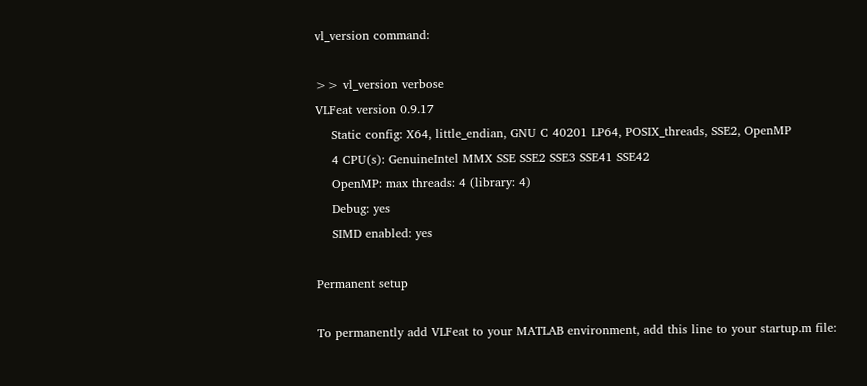vl_version command:

>> vl_version verbose
VLFeat version 0.9.17
    Static config: X64, little_endian, GNU C 40201 LP64, POSIX_threads, SSE2, OpenMP
    4 CPU(s): GenuineIntel MMX SSE SSE2 SSE3 SSE41 SSE42
    OpenMP: max threads: 4 (library: 4)
    Debug: yes
    SIMD enabled: yes

Permanent setup

To permanently add VLFeat to your MATLAB environment, add this line to your startup.m file: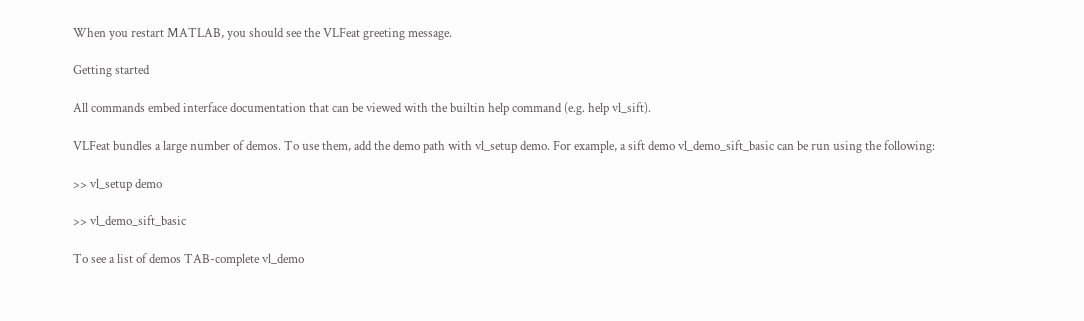When you restart MATLAB, you should see the VLFeat greeting message.

Getting started

All commands embed interface documentation that can be viewed with the builtin help command (e.g. help vl_sift).

VLFeat bundles a large number of demos. To use them, add the demo path with vl_setup demo. For example, a sift demo vl_demo_sift_basic can be run using the following:

>> vl_setup demo

>> vl_demo_sift_basic

To see a list of demos TAB-complete vl_demo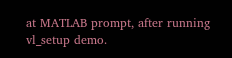at MATLAB prompt, after running vl_setup demo.